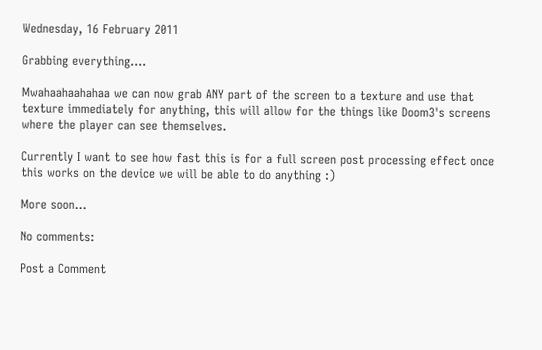Wednesday, 16 February 2011

Grabbing everything....

Mwahaahaahahaa we can now grab ANY part of the screen to a texture and use that texture immediately for anything, this will allow for the things like Doom3's screens where the player can see themselves.

Currently I want to see how fast this is for a full screen post processing effect once this works on the device we will be able to do anything :)

More soon...

No comments:

Post a Comment